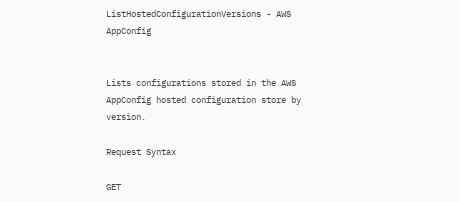ListHostedConfigurationVersions - AWS AppConfig


Lists configurations stored in the AWS AppConfig hosted configuration store by version.

Request Syntax

GET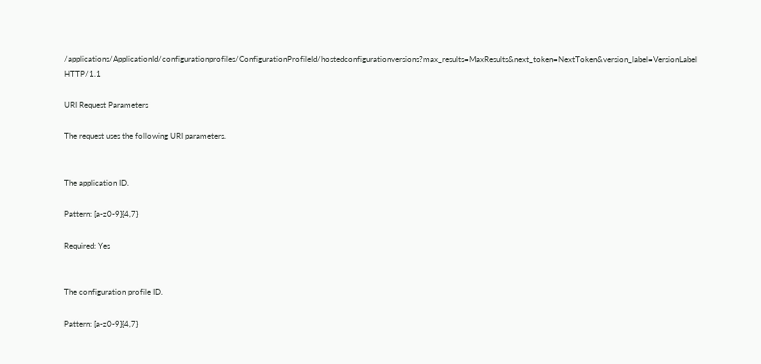/applications/ApplicationId/configurationprofiles/ConfigurationProfileId/hostedconfigurationversions?max_results=MaxResults&next_token=NextToken&version_label=VersionLabel HTTP/1.1

URI Request Parameters

The request uses the following URI parameters.


The application ID.

Pattern: [a-z0-9]{4,7}

Required: Yes


The configuration profile ID.

Pattern: [a-z0-9]{4,7}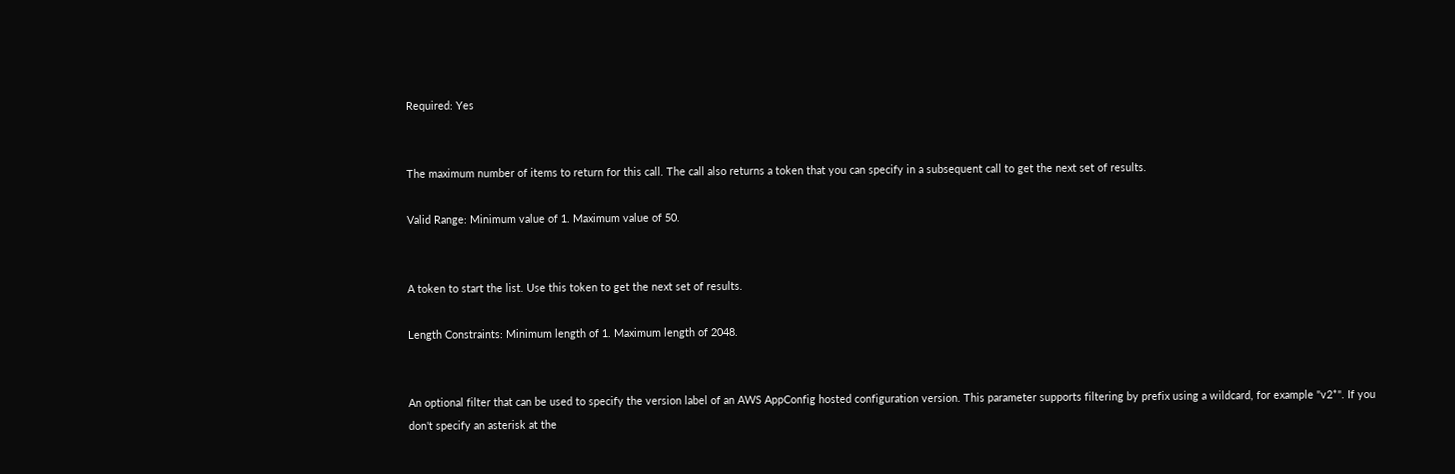Required: Yes


The maximum number of items to return for this call. The call also returns a token that you can specify in a subsequent call to get the next set of results.

Valid Range: Minimum value of 1. Maximum value of 50.


A token to start the list. Use this token to get the next set of results.

Length Constraints: Minimum length of 1. Maximum length of 2048.


An optional filter that can be used to specify the version label of an AWS AppConfig hosted configuration version. This parameter supports filtering by prefix using a wildcard, for example "v2*". If you don't specify an asterisk at the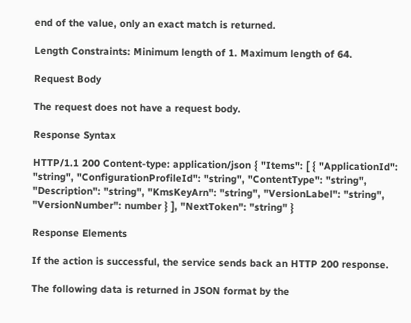end of the value, only an exact match is returned.

Length Constraints: Minimum length of 1. Maximum length of 64.

Request Body

The request does not have a request body.

Response Syntax

HTTP/1.1 200 Content-type: application/json { "Items": [ { "ApplicationId": "string", "ConfigurationProfileId": "string", "ContentType": "string", "Description": "string", "KmsKeyArn": "string", "VersionLabel": "string", "VersionNumber": number } ], "NextToken": "string" }

Response Elements

If the action is successful, the service sends back an HTTP 200 response.

The following data is returned in JSON format by the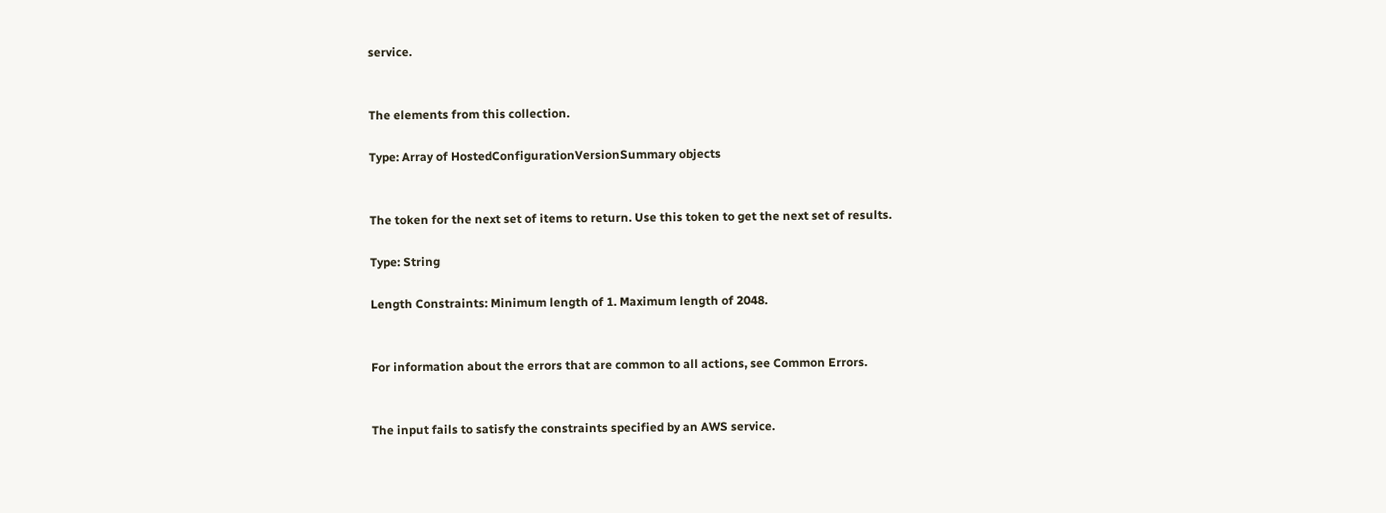service.


The elements from this collection.

Type: Array of HostedConfigurationVersionSummary objects


The token for the next set of items to return. Use this token to get the next set of results.

Type: String

Length Constraints: Minimum length of 1. Maximum length of 2048.


For information about the errors that are common to all actions, see Common Errors.


The input fails to satisfy the constraints specified by an AWS service.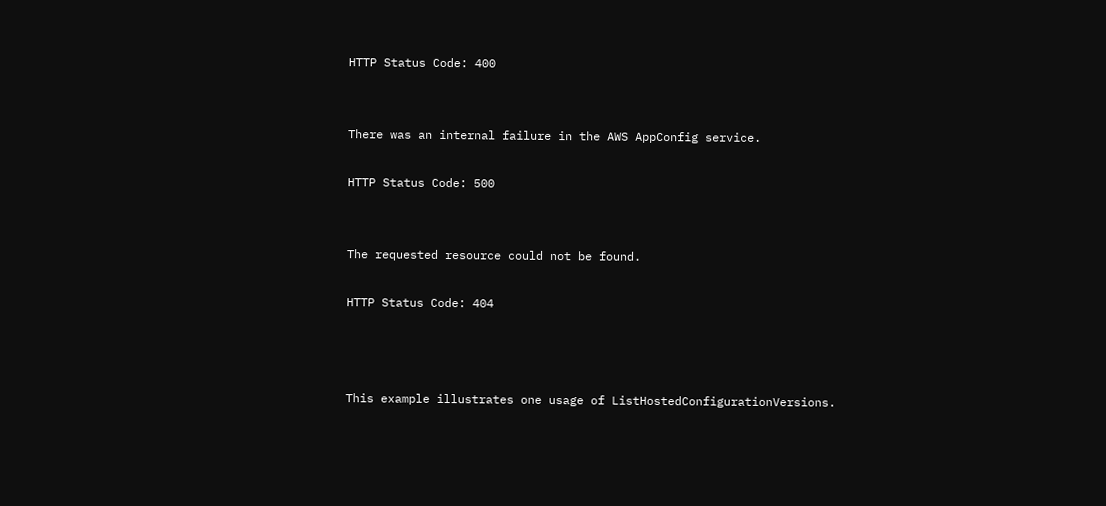HTTP Status Code: 400


There was an internal failure in the AWS AppConfig service.

HTTP Status Code: 500


The requested resource could not be found.

HTTP Status Code: 404



This example illustrates one usage of ListHostedConfigurationVersions.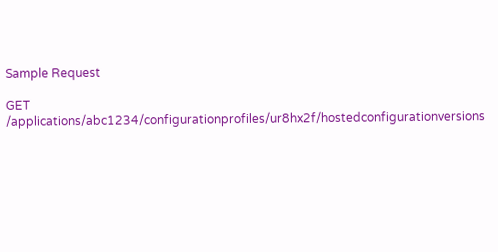Sample Request

GET /applications/abc1234/configurationprofiles/ur8hx2f/hostedconfigurationversions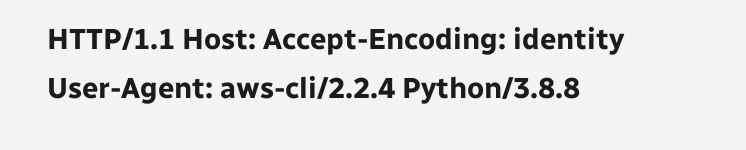HTTP/1.1 Host: Accept-Encoding: identity User-Agent: aws-cli/2.2.4 Python/3.8.8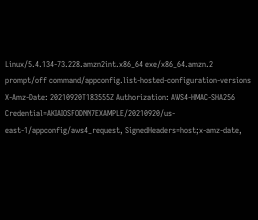Linux/5.4.134-73.228.amzn2int.x86_64 exe/x86_64.amzn.2 prompt/off command/appconfig.list-hosted-configuration-versions X-Amz-Date: 20210920T183555Z Authorization: AWS4-HMAC-SHA256 Credential=AKIAIOSFODNN7EXAMPLE/20210920/us-east-1/appconfig/aws4_request, SignedHeaders=host;x-amz-date,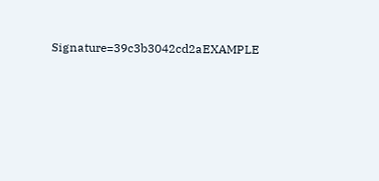Signature=39c3b3042cd2aEXAMPLE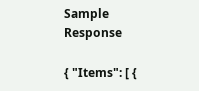Sample Response

{ "Items": [ {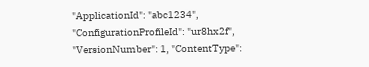"ApplicationId": "abc1234", "ConfigurationProfileId": "ur8hx2f", "VersionNumber": 1, "ContentType":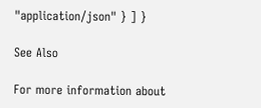"application/json" } ] }

See Also

For more information about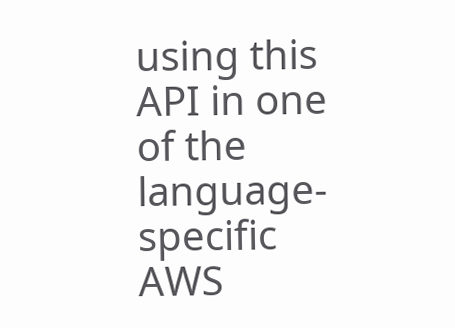using this API in one of the language-specific AWS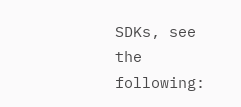SDKs, see the following: